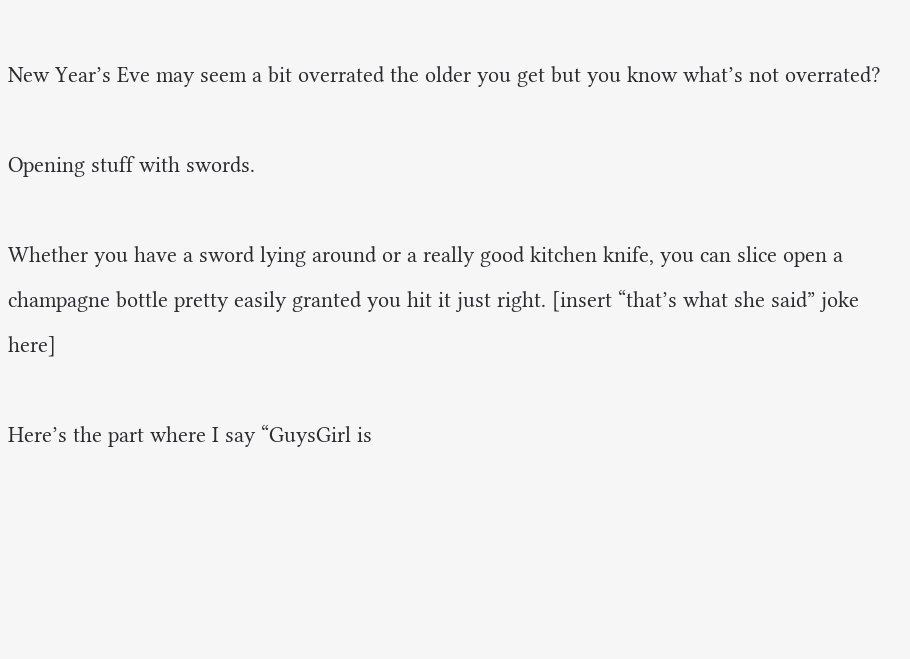New Year’s Eve may seem a bit overrated the older you get but you know what’s not overrated?

Opening stuff with swords.

Whether you have a sword lying around or a really good kitchen knife, you can slice open a champagne bottle pretty easily granted you hit it just right. [insert “that’s what she said” joke here]

Here’s the part where I say “GuysGirl is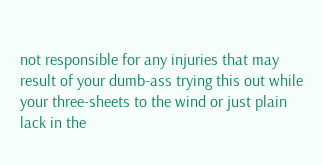not responsible for any injuries that may result of your dumb-ass trying this out while your three-sheets to the wind or just plain lack in the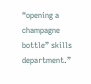“opening a champagne bottle” skills department.”